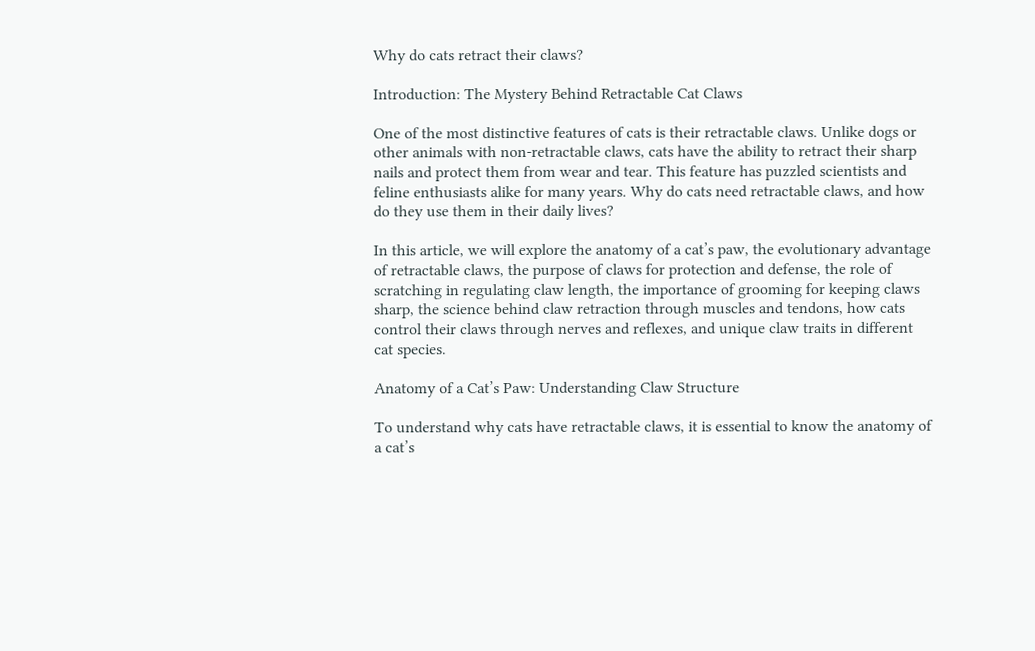Why do cats retract their claws?

Introduction: The Mystery Behind Retractable Cat Claws

One of the most distinctive features of cats is their retractable claws. Unlike dogs or other animals with non-retractable claws, cats have the ability to retract their sharp nails and protect them from wear and tear. This feature has puzzled scientists and feline enthusiasts alike for many years. Why do cats need retractable claws, and how do they use them in their daily lives?

In this article, we will explore the anatomy of a cat’s paw, the evolutionary advantage of retractable claws, the purpose of claws for protection and defense, the role of scratching in regulating claw length, the importance of grooming for keeping claws sharp, the science behind claw retraction through muscles and tendons, how cats control their claws through nerves and reflexes, and unique claw traits in different cat species.

Anatomy of a Cat’s Paw: Understanding Claw Structure

To understand why cats have retractable claws, it is essential to know the anatomy of a cat’s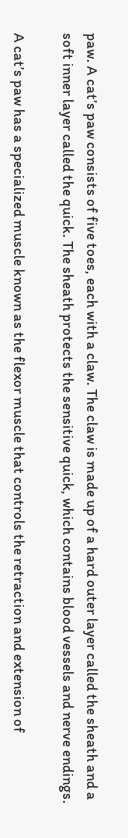paw. A cat’s paw consists of five toes, each with a claw. The claw is made up of a hard outer layer called the sheath and a soft inner layer called the quick. The sheath protects the sensitive quick, which contains blood vessels and nerve endings.

A cat’s paw has a specialized muscle known as the flexor muscle that controls the retraction and extension of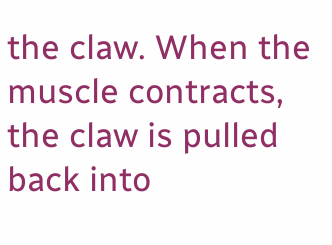the claw. When the muscle contracts, the claw is pulled back into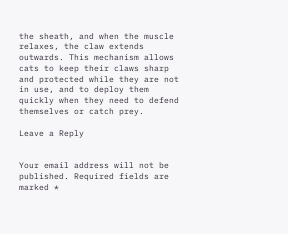the sheath, and when the muscle relaxes, the claw extends outwards. This mechanism allows cats to keep their claws sharp and protected while they are not in use, and to deploy them quickly when they need to defend themselves or catch prey.

Leave a Reply


Your email address will not be published. Required fields are marked *